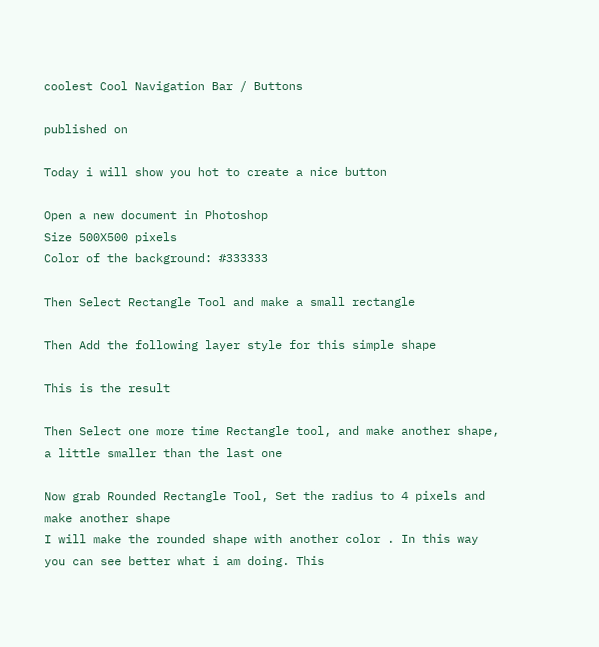coolest Cool Navigation Bar / Buttons

published on

Today i will show you hot to create a nice button

Open a new document in Photoshop
Size 500X500 pixels
Color of the background: #333333

Then Select Rectangle Tool and make a small rectangle

Then Add the following layer style for this simple shape

This is the result

Then Select one more time Rectangle tool, and make another shape, a little smaller than the last one

Now grab Rounded Rectangle Tool, Set the radius to 4 pixels and make another shape
I will make the rounded shape with another color . In this way you can see better what i am doing. This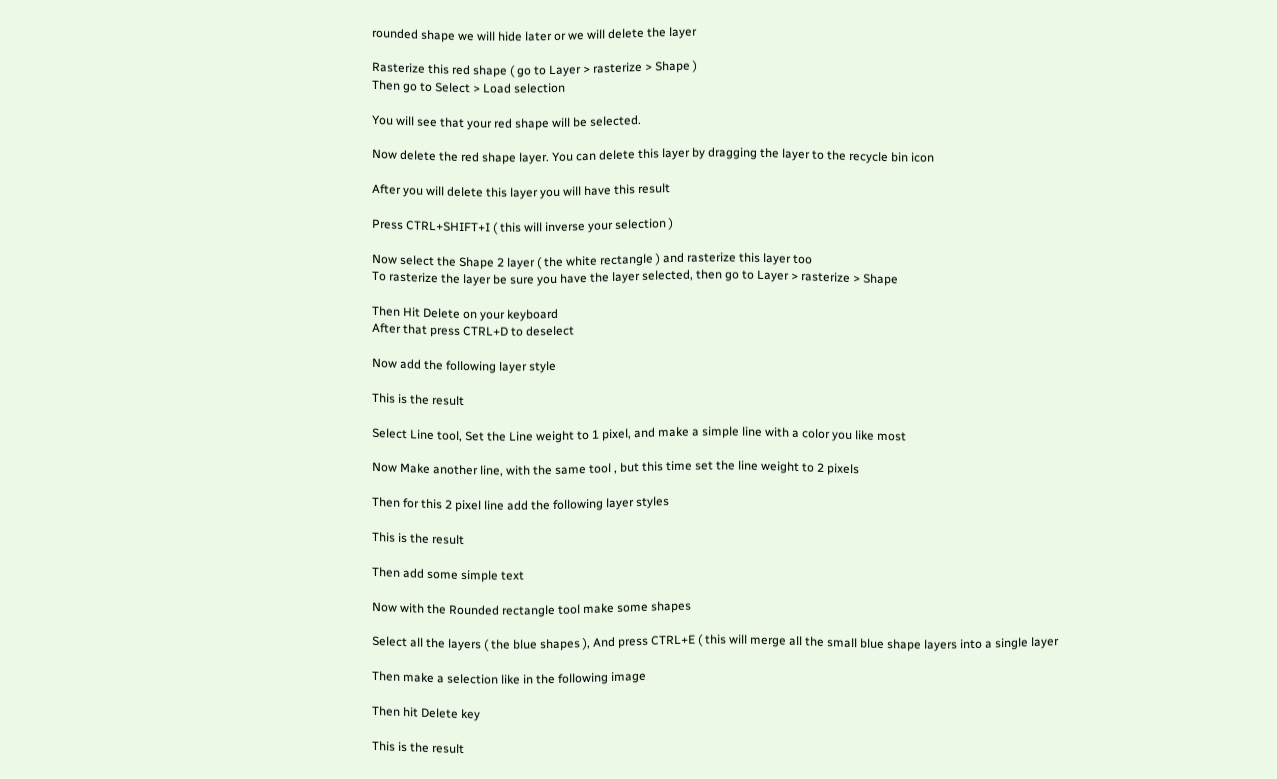rounded shape we will hide later or we will delete the layer

Rasterize this red shape ( go to Layer > rasterize > Shape )
Then go to Select > Load selection

You will see that your red shape will be selected.

Now delete the red shape layer. You can delete this layer by dragging the layer to the recycle bin icon

After you will delete this layer you will have this result

Press CTRL+SHIFT+I ( this will inverse your selection )

Now select the Shape 2 layer ( the white rectangle ) and rasterize this layer too
To rasterize the layer be sure you have the layer selected, then go to Layer > rasterize > Shape

Then Hit Delete on your keyboard
After that press CTRL+D to deselect

Now add the following layer style

This is the result

Select Line tool, Set the Line weight to 1 pixel, and make a simple line with a color you like most

Now Make another line, with the same tool , but this time set the line weight to 2 pixels

Then for this 2 pixel line add the following layer styles

This is the result

Then add some simple text

Now with the Rounded rectangle tool make some shapes

Select all the layers ( the blue shapes ), And press CTRL+E ( this will merge all the small blue shape layers into a single layer

Then make a selection like in the following image

Then hit Delete key

This is the result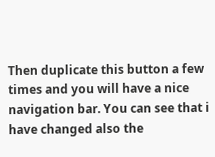Then duplicate this button a few times and you will have a nice navigation bar. You can see that i have changed also the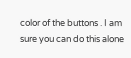color of the buttons . I am sure you can do this alone